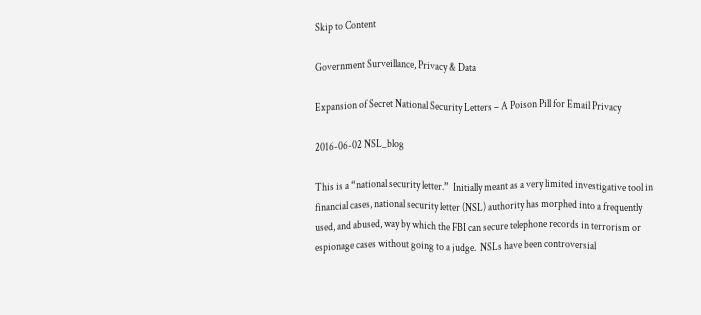Skip to Content

Government Surveillance, Privacy & Data

Expansion of Secret National Security Letters – A Poison Pill for Email Privacy

2016-06-02 NSL_blog

This is a “national security letter.”  Initially meant as a very limited investigative tool in financial cases, national security letter (NSL) authority has morphed into a frequently used, and abused, way by which the FBI can secure telephone records in terrorism or espionage cases without going to a judge.  NSLs have been controversial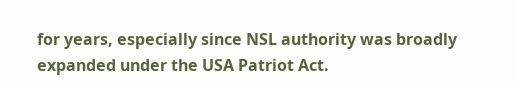for years, especially since NSL authority was broadly expanded under the USA Patriot Act.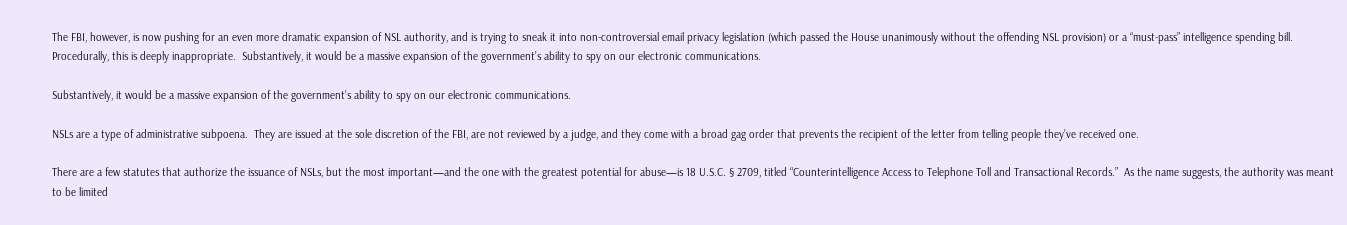The FBI, however, is now pushing for an even more dramatic expansion of NSL authority, and is trying to sneak it into non-controversial email privacy legislation (which passed the House unanimously without the offending NSL provision) or a “must-pass” intelligence spending bill.  Procedurally, this is deeply inappropriate.  Substantively, it would be a massive expansion of the government’s ability to spy on our electronic communications.

Substantively, it would be a massive expansion of the government’s ability to spy on our electronic communications.

NSLs are a type of administrative subpoena.  They are issued at the sole discretion of the FBI, are not reviewed by a judge, and they come with a broad gag order that prevents the recipient of the letter from telling people they’ve received one.

There are a few statutes that authorize the issuance of NSLs, but the most important—and the one with the greatest potential for abuse—is 18 U.S.C. § 2709, titled “Counterintelligence Access to Telephone Toll and Transactional Records.”  As the name suggests, the authority was meant to be limited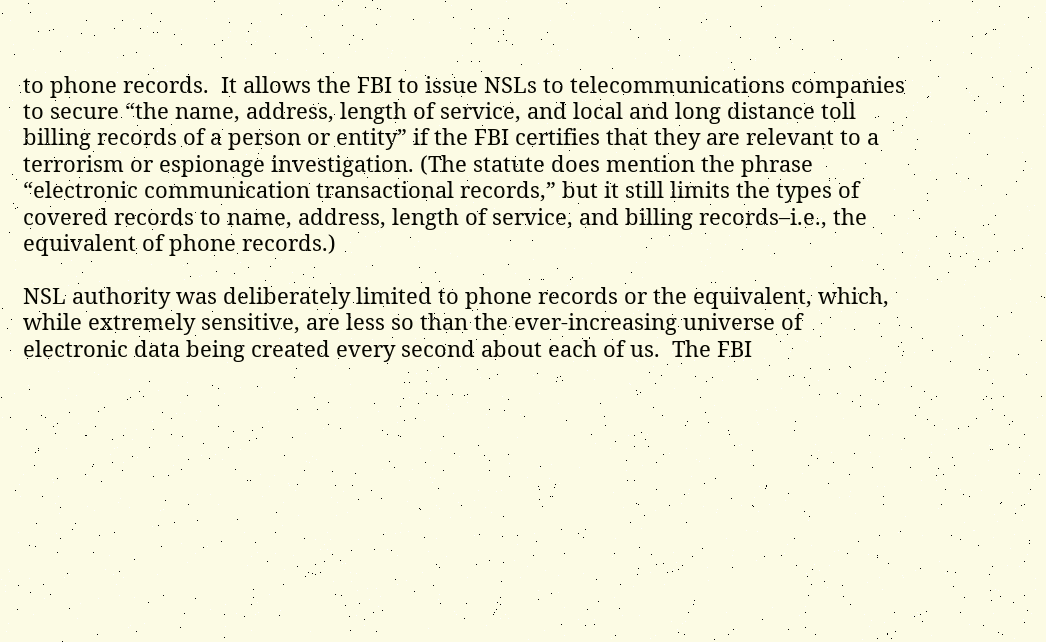to phone records.  It allows the FBI to issue NSLs to telecommunications companies to secure “the name, address, length of service, and local and long distance toll billing records of a person or entity” if the FBI certifies that they are relevant to a terrorism or espionage investigation. (The statute does mention the phrase “electronic communication transactional records,” but it still limits the types of covered records to name, address, length of service, and billing records–i.e., the equivalent of phone records.)

NSL authority was deliberately limited to phone records or the equivalent, which, while extremely sensitive, are less so than the ever-increasing universe of electronic data being created every second about each of us.  The FBI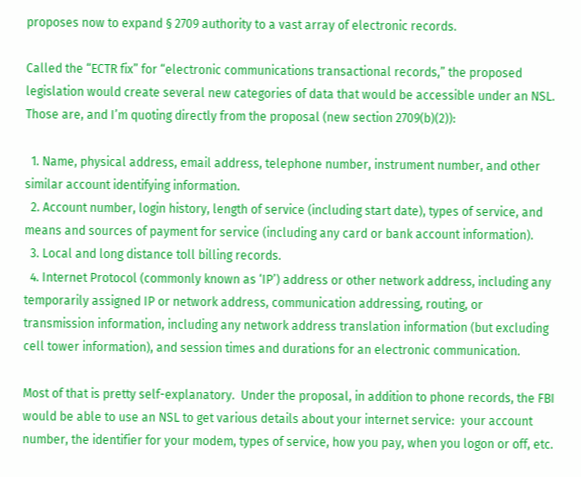proposes now to expand § 2709 authority to a vast array of electronic records.

Called the “ECTR fix” for “electronic communications transactional records,” the proposed legislation would create several new categories of data that would be accessible under an NSL.  Those are, and I’m quoting directly from the proposal (new section 2709(b)(2)):

  1. Name, physical address, email address, telephone number, instrument number, and other similar account identifying information.
  2. Account number, login history, length of service (including start date), types of service, and means and sources of payment for service (including any card or bank account information).
  3. Local and long distance toll billing records.
  4. Internet Protocol (commonly known as ‘IP’) address or other network address, including any temporarily assigned IP or network address, communication addressing, routing, or transmission information, including any network address translation information (but excluding cell tower information), and session times and durations for an electronic communication.

Most of that is pretty self-explanatory.  Under the proposal, in addition to phone records, the FBI would be able to use an NSL to get various details about your internet service:  your account number, the identifier for your modem, types of service, how you pay, when you logon or off, etc.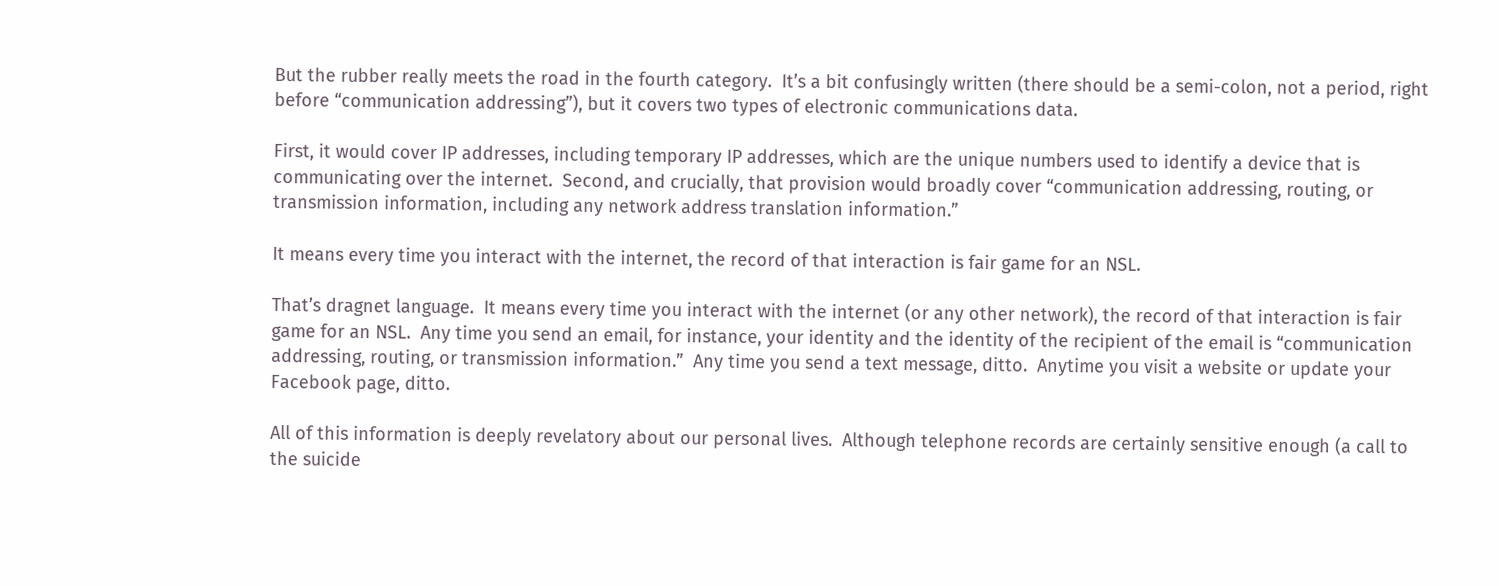But the rubber really meets the road in the fourth category.  It’s a bit confusingly written (there should be a semi-colon, not a period, right before “communication addressing”), but it covers two types of electronic communications data.

First, it would cover IP addresses, including temporary IP addresses, which are the unique numbers used to identify a device that is communicating over the internet.  Second, and crucially, that provision would broadly cover “communication addressing, routing, or transmission information, including any network address translation information.”

It means every time you interact with the internet, the record of that interaction is fair game for an NSL.

That’s dragnet language.  It means every time you interact with the internet (or any other network), the record of that interaction is fair game for an NSL.  Any time you send an email, for instance, your identity and the identity of the recipient of the email is “communication addressing, routing, or transmission information.”  Any time you send a text message, ditto.  Anytime you visit a website or update your Facebook page, ditto.

All of this information is deeply revelatory about our personal lives.  Although telephone records are certainly sensitive enough (a call to the suicide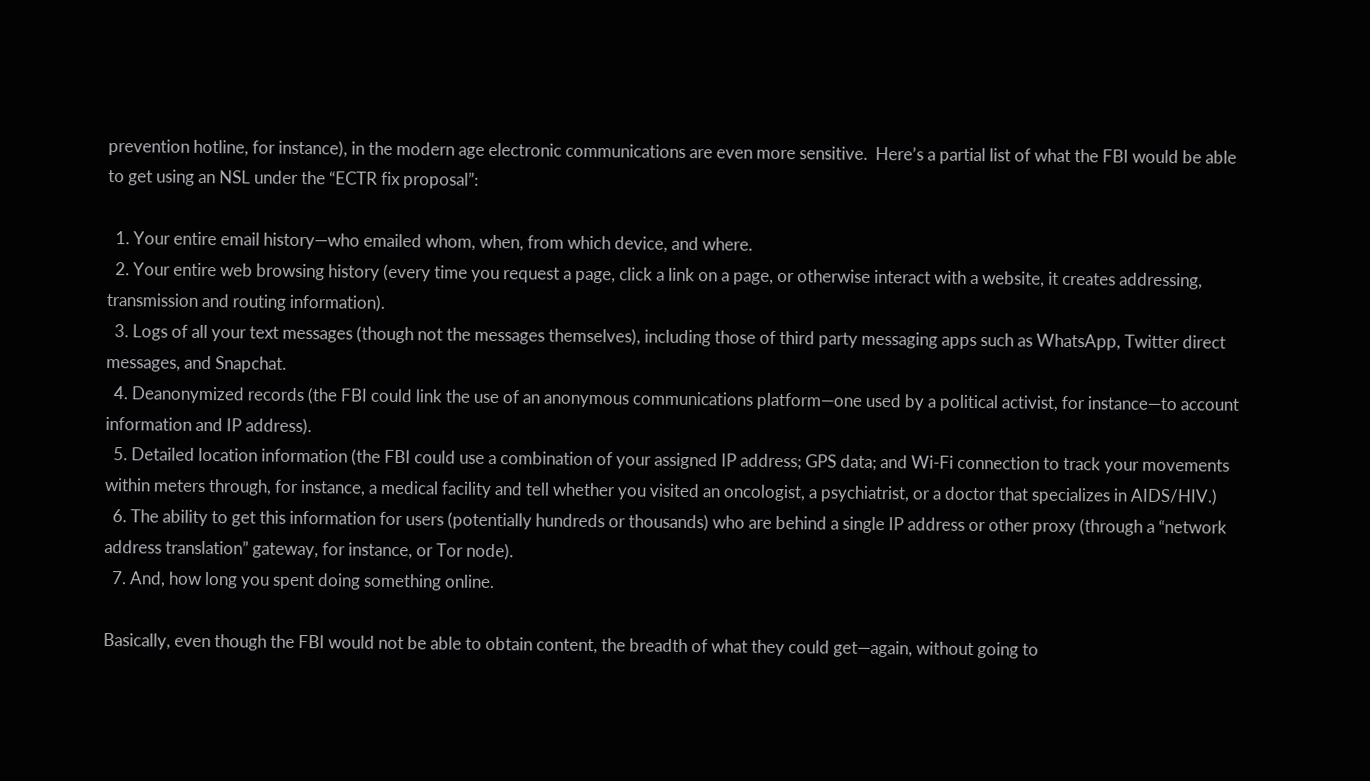prevention hotline, for instance), in the modern age electronic communications are even more sensitive.  Here’s a partial list of what the FBI would be able to get using an NSL under the “ECTR fix proposal”:

  1. Your entire email history—who emailed whom, when, from which device, and where.
  2. Your entire web browsing history (every time you request a page, click a link on a page, or otherwise interact with a website, it creates addressing, transmission and routing information).
  3. Logs of all your text messages (though not the messages themselves), including those of third party messaging apps such as WhatsApp, Twitter direct messages, and Snapchat.
  4. Deanonymized records (the FBI could link the use of an anonymous communications platform—one used by a political activist, for instance—to account information and IP address).
  5. Detailed location information (the FBI could use a combination of your assigned IP address; GPS data; and Wi-Fi connection to track your movements within meters through, for instance, a medical facility and tell whether you visited an oncologist, a psychiatrist, or a doctor that specializes in AIDS/HIV.)
  6. The ability to get this information for users (potentially hundreds or thousands) who are behind a single IP address or other proxy (through a “network address translation” gateway, for instance, or Tor node).
  7. And, how long you spent doing something online.

Basically, even though the FBI would not be able to obtain content, the breadth of what they could get—again, without going to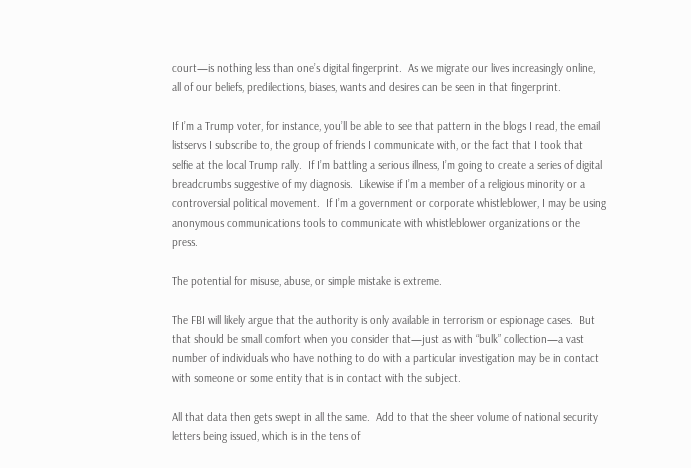court—is nothing less than one’s digital fingerprint.  As we migrate our lives increasingly online, all of our beliefs, predilections, biases, wants and desires can be seen in that fingerprint.

If I’m a Trump voter, for instance, you’ll be able to see that pattern in the blogs I read, the email listservs I subscribe to, the group of friends I communicate with, or the fact that I took that selfie at the local Trump rally.  If I’m battling a serious illness, I’m going to create a series of digital breadcrumbs suggestive of my diagnosis.  Likewise if I’m a member of a religious minority or a controversial political movement.  If I’m a government or corporate whistleblower, I may be using anonymous communications tools to communicate with whistleblower organizations or the press.

The potential for misuse, abuse, or simple mistake is extreme.

The FBI will likely argue that the authority is only available in terrorism or espionage cases.  But that should be small comfort when you consider that—just as with “bulk” collection—a vast number of individuals who have nothing to do with a particular investigation may be in contact with someone or some entity that is in contact with the subject.

All that data then gets swept in all the same.  Add to that the sheer volume of national security letters being issued, which is in the tens of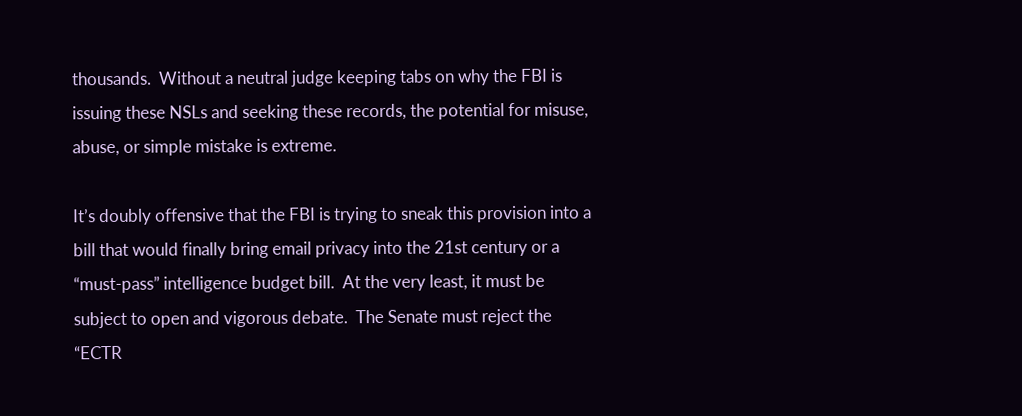thousands.  Without a neutral judge keeping tabs on why the FBI is issuing these NSLs and seeking these records, the potential for misuse, abuse, or simple mistake is extreme.

It’s doubly offensive that the FBI is trying to sneak this provision into a bill that would finally bring email privacy into the 21st century or a “must-pass” intelligence budget bill.  At the very least, it must be subject to open and vigorous debate.  The Senate must reject the “ECTR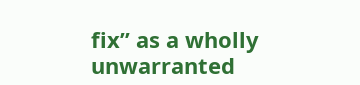fix” as a wholly unwarranted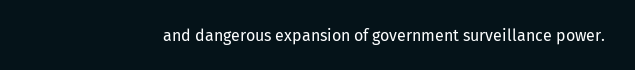and dangerous expansion of government surveillance power.